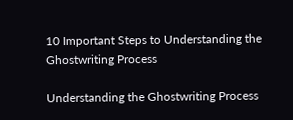10 Important Steps to Understanding the Ghostwriting Process

Understanding the Ghostwriting Process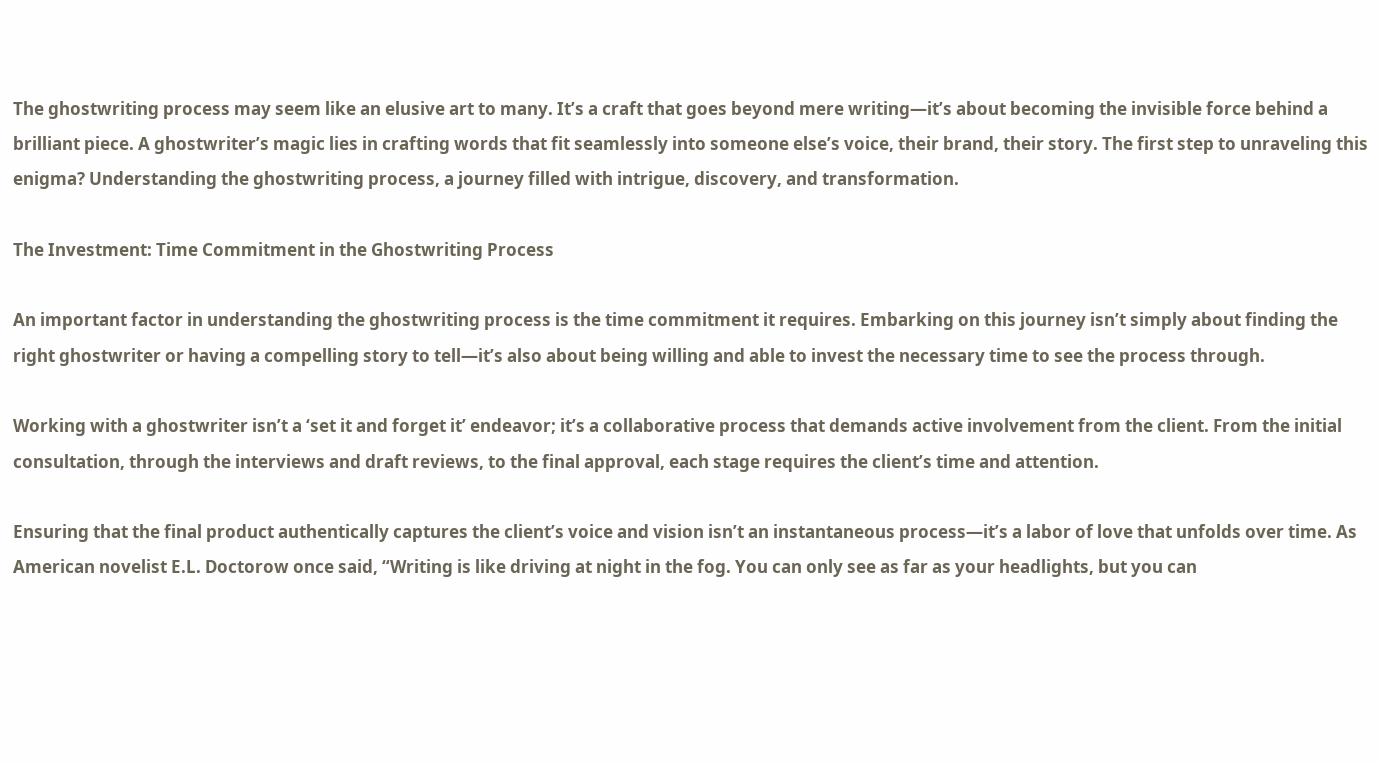The ghostwriting process may seem like an elusive art to many. It’s a craft that goes beyond mere writing—it’s about becoming the invisible force behind a brilliant piece. A ghostwriter’s magic lies in crafting words that fit seamlessly into someone else’s voice, their brand, their story. The first step to unraveling this enigma? Understanding the ghostwriting process, a journey filled with intrigue, discovery, and transformation.

The Investment: Time Commitment in the Ghostwriting Process

An important factor in understanding the ghostwriting process is the time commitment it requires. Embarking on this journey isn’t simply about finding the right ghostwriter or having a compelling story to tell—it’s also about being willing and able to invest the necessary time to see the process through.

Working with a ghostwriter isn’t a ‘set it and forget it’ endeavor; it’s a collaborative process that demands active involvement from the client. From the initial consultation, through the interviews and draft reviews, to the final approval, each stage requires the client’s time and attention.

Ensuring that the final product authentically captures the client’s voice and vision isn’t an instantaneous process—it’s a labor of love that unfolds over time. As American novelist E.L. Doctorow once said, “Writing is like driving at night in the fog. You can only see as far as your headlights, but you can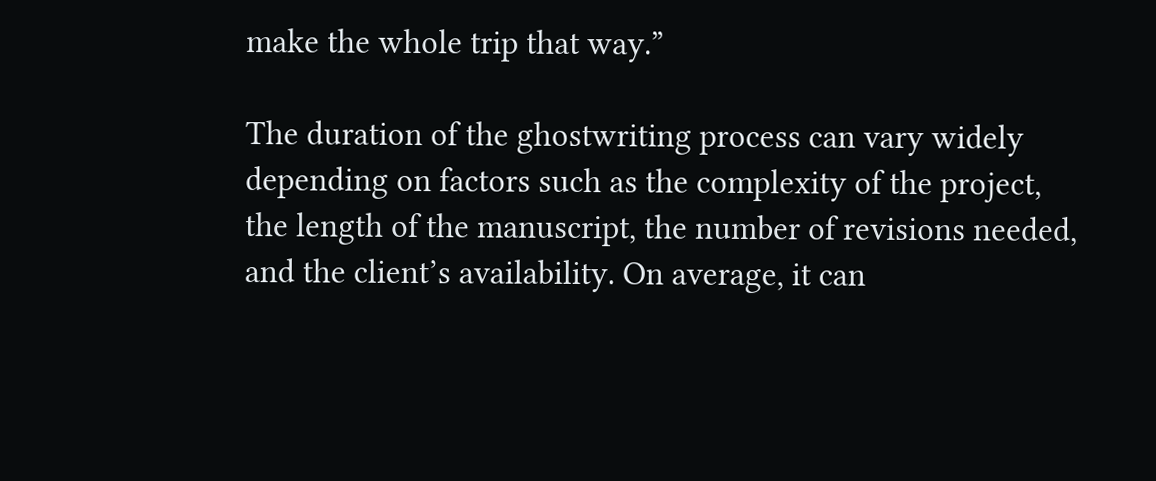make the whole trip that way.”

The duration of the ghostwriting process can vary widely depending on factors such as the complexity of the project, the length of the manuscript, the number of revisions needed, and the client’s availability. On average, it can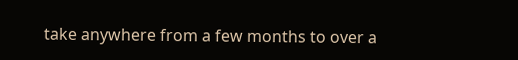take anywhere from a few months to over a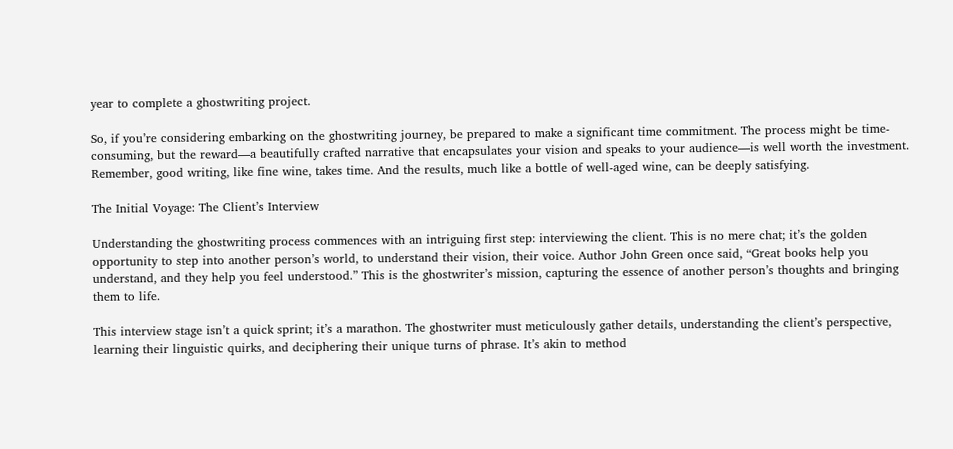year to complete a ghostwriting project.

So, if you’re considering embarking on the ghostwriting journey, be prepared to make a significant time commitment. The process might be time-consuming, but the reward—a beautifully crafted narrative that encapsulates your vision and speaks to your audience—is well worth the investment. Remember, good writing, like fine wine, takes time. And the results, much like a bottle of well-aged wine, can be deeply satisfying.

The Initial Voyage: The Client’s Interview

Understanding the ghostwriting process commences with an intriguing first step: interviewing the client. This is no mere chat; it’s the golden opportunity to step into another person’s world, to understand their vision, their voice. Author John Green once said, “Great books help you understand, and they help you feel understood.” This is the ghostwriter’s mission, capturing the essence of another person’s thoughts and bringing them to life.

This interview stage isn’t a quick sprint; it’s a marathon. The ghostwriter must meticulously gather details, understanding the client’s perspective, learning their linguistic quirks, and deciphering their unique turns of phrase. It’s akin to method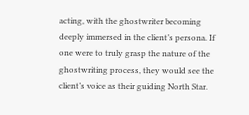acting, with the ghostwriter becoming deeply immersed in the client’s persona. If one were to truly grasp the nature of the ghostwriting process, they would see the client’s voice as their guiding North Star.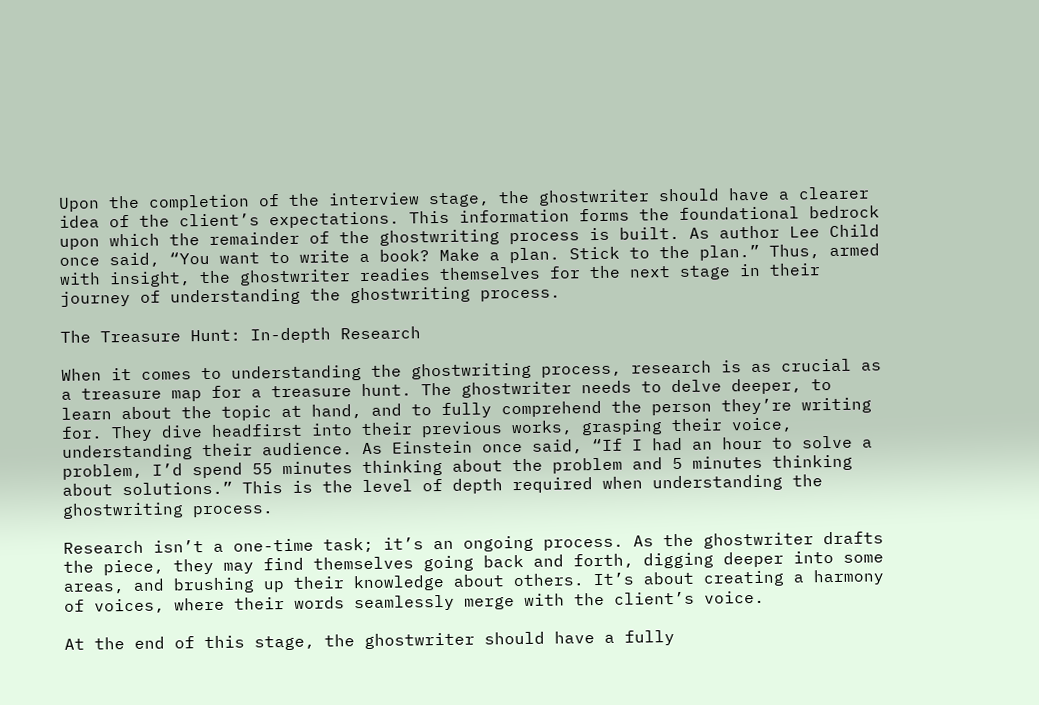Upon the completion of the interview stage, the ghostwriter should have a clearer idea of the client’s expectations. This information forms the foundational bedrock upon which the remainder of the ghostwriting process is built. As author Lee Child once said, “You want to write a book? Make a plan. Stick to the plan.” Thus, armed with insight, the ghostwriter readies themselves for the next stage in their journey of understanding the ghostwriting process.

The Treasure Hunt: In-depth Research

When it comes to understanding the ghostwriting process, research is as crucial as a treasure map for a treasure hunt. The ghostwriter needs to delve deeper, to learn about the topic at hand, and to fully comprehend the person they’re writing for. They dive headfirst into their previous works, grasping their voice, understanding their audience. As Einstein once said, “If I had an hour to solve a problem, I’d spend 55 minutes thinking about the problem and 5 minutes thinking about solutions.” This is the level of depth required when understanding the ghostwriting process.

Research isn’t a one-time task; it’s an ongoing process. As the ghostwriter drafts the piece, they may find themselves going back and forth, digging deeper into some areas, and brushing up their knowledge about others. It’s about creating a harmony of voices, where their words seamlessly merge with the client’s voice.

At the end of this stage, the ghostwriter should have a fully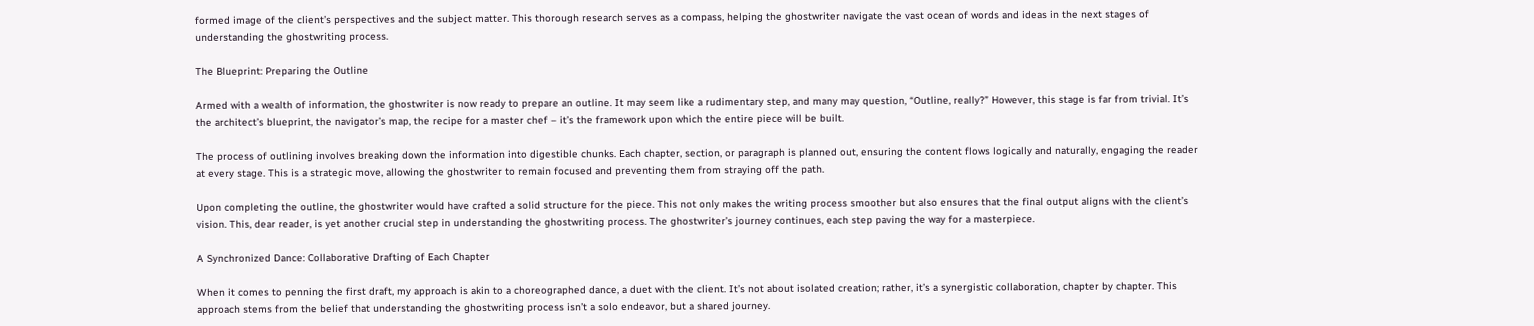formed image of the client’s perspectives and the subject matter. This thorough research serves as a compass, helping the ghostwriter navigate the vast ocean of words and ideas in the next stages of understanding the ghostwriting process.

The Blueprint: Preparing the Outline

Armed with a wealth of information, the ghostwriter is now ready to prepare an outline. It may seem like a rudimentary step, and many may question, “Outline, really?” However, this stage is far from trivial. It’s the architect’s blueprint, the navigator’s map, the recipe for a master chef – it’s the framework upon which the entire piece will be built.

The process of outlining involves breaking down the information into digestible chunks. Each chapter, section, or paragraph is planned out, ensuring the content flows logically and naturally, engaging the reader at every stage. This is a strategic move, allowing the ghostwriter to remain focused and preventing them from straying off the path.

Upon completing the outline, the ghostwriter would have crafted a solid structure for the piece. This not only makes the writing process smoother but also ensures that the final output aligns with the client’s vision. This, dear reader, is yet another crucial step in understanding the ghostwriting process. The ghostwriter’s journey continues, each step paving the way for a masterpiece.

A Synchronized Dance: Collaborative Drafting of Each Chapter

When it comes to penning the first draft, my approach is akin to a choreographed dance, a duet with the client. It’s not about isolated creation; rather, it’s a synergistic collaboration, chapter by chapter. This approach stems from the belief that understanding the ghostwriting process isn’t a solo endeavor, but a shared journey.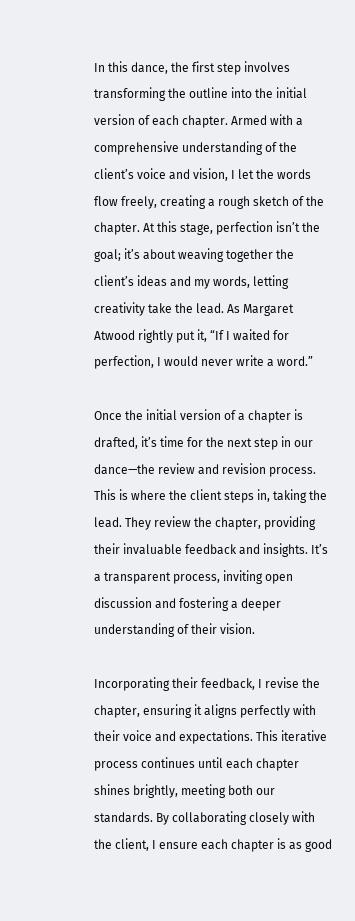In this dance, the first step involves transforming the outline into the initial version of each chapter. Armed with a comprehensive understanding of the client’s voice and vision, I let the words flow freely, creating a rough sketch of the chapter. At this stage, perfection isn’t the goal; it’s about weaving together the client’s ideas and my words, letting creativity take the lead. As Margaret Atwood rightly put it, “If I waited for perfection, I would never write a word.”

Once the initial version of a chapter is drafted, it’s time for the next step in our dance—the review and revision process. This is where the client steps in, taking the lead. They review the chapter, providing their invaluable feedback and insights. It’s a transparent process, inviting open discussion and fostering a deeper understanding of their vision.

Incorporating their feedback, I revise the chapter, ensuring it aligns perfectly with their voice and expectations. This iterative process continues until each chapter shines brightly, meeting both our standards. By collaborating closely with the client, I ensure each chapter is as good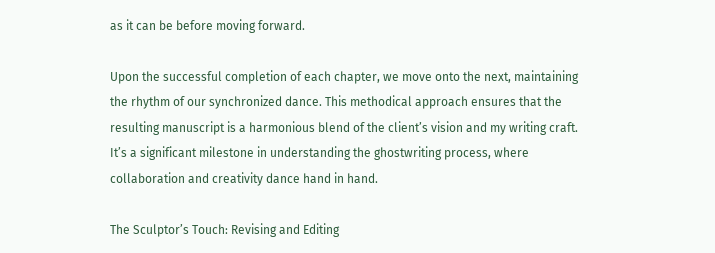as it can be before moving forward.

Upon the successful completion of each chapter, we move onto the next, maintaining the rhythm of our synchronized dance. This methodical approach ensures that the resulting manuscript is a harmonious blend of the client’s vision and my writing craft. It’s a significant milestone in understanding the ghostwriting process, where collaboration and creativity dance hand in hand.

The Sculptor’s Touch: Revising and Editing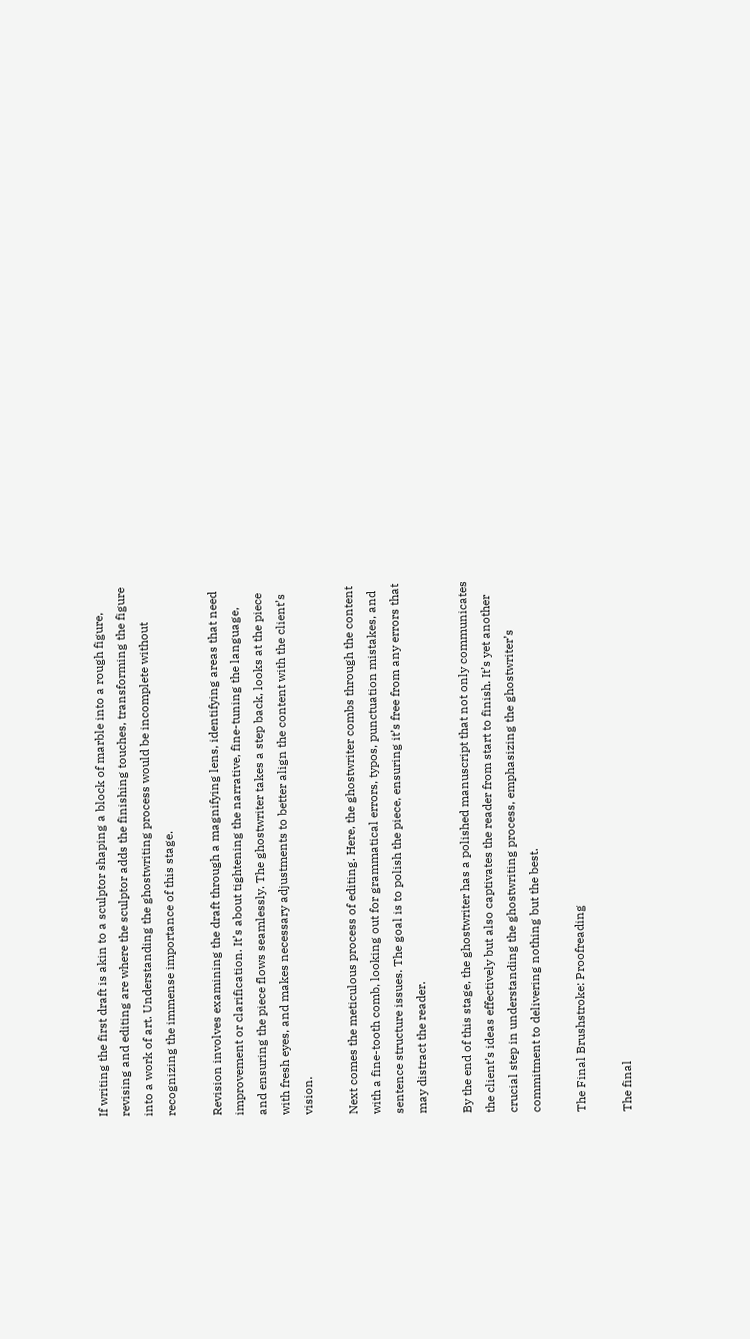If writing the first draft is akin to a sculptor shaping a block of marble into a rough figure, revising and editing are where the sculptor adds the finishing touches, transforming the figure into a work of art. Understanding the ghostwriting process would be incomplete without recognizing the immense importance of this stage.

Revision involves examining the draft through a magnifying lens, identifying areas that need improvement or clarification. It’s about tightening the narrative, fine-tuning the language, and ensuring the piece flows seamlessly. The ghostwriter takes a step back, looks at the piece with fresh eyes, and makes necessary adjustments to better align the content with the client’s vision.

Next comes the meticulous process of editing. Here, the ghostwriter combs through the content with a fine-tooth comb, looking out for grammatical errors, typos, punctuation mistakes, and sentence structure issues. The goal is to polish the piece, ensuring it’s free from any errors that may distract the reader.

By the end of this stage, the ghostwriter has a polished manuscript that not only communicates the client’s ideas effectively but also captivates the reader from start to finish. It’s yet another crucial step in understanding the ghostwriting process, emphasizing the ghostwriter’s commitment to delivering nothing but the best.

The Final Brushstroke: Proofreading

The final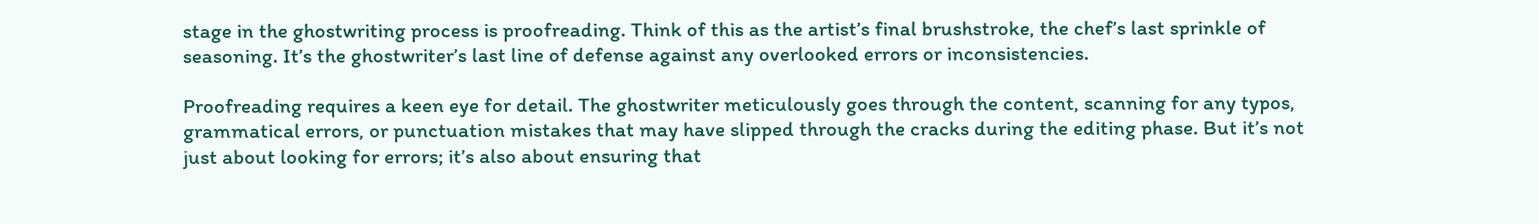stage in the ghostwriting process is proofreading. Think of this as the artist’s final brushstroke, the chef’s last sprinkle of seasoning. It’s the ghostwriter’s last line of defense against any overlooked errors or inconsistencies.

Proofreading requires a keen eye for detail. The ghostwriter meticulously goes through the content, scanning for any typos, grammatical errors, or punctuation mistakes that may have slipped through the cracks during the editing phase. But it’s not just about looking for errors; it’s also about ensuring that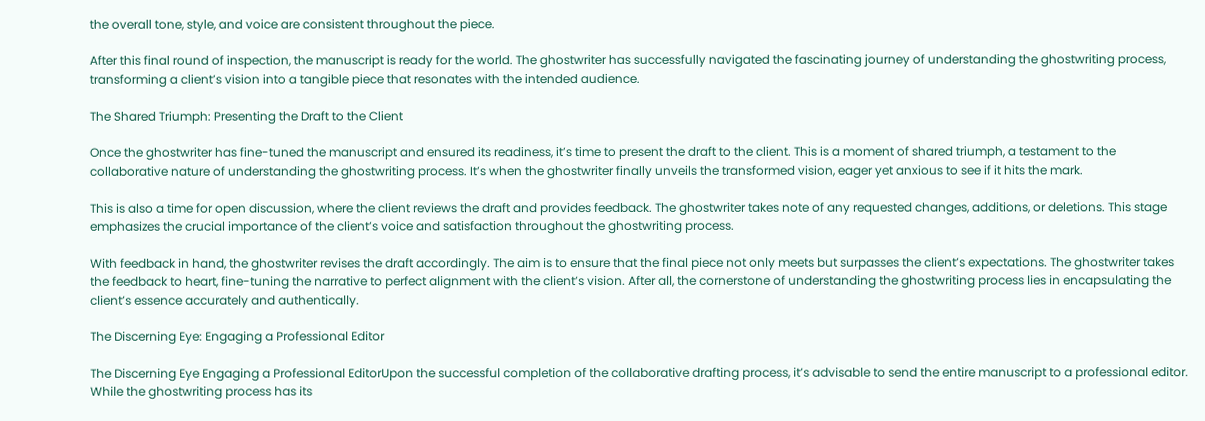the overall tone, style, and voice are consistent throughout the piece.

After this final round of inspection, the manuscript is ready for the world. The ghostwriter has successfully navigated the fascinating journey of understanding the ghostwriting process, transforming a client’s vision into a tangible piece that resonates with the intended audience.

The Shared Triumph: Presenting the Draft to the Client

Once the ghostwriter has fine-tuned the manuscript and ensured its readiness, it’s time to present the draft to the client. This is a moment of shared triumph, a testament to the collaborative nature of understanding the ghostwriting process. It’s when the ghostwriter finally unveils the transformed vision, eager yet anxious to see if it hits the mark.

This is also a time for open discussion, where the client reviews the draft and provides feedback. The ghostwriter takes note of any requested changes, additions, or deletions. This stage emphasizes the crucial importance of the client’s voice and satisfaction throughout the ghostwriting process.

With feedback in hand, the ghostwriter revises the draft accordingly. The aim is to ensure that the final piece not only meets but surpasses the client’s expectations. The ghostwriter takes the feedback to heart, fine-tuning the narrative to perfect alignment with the client’s vision. After all, the cornerstone of understanding the ghostwriting process lies in encapsulating the client’s essence accurately and authentically.

The Discerning Eye: Engaging a Professional Editor

The Discerning Eye Engaging a Professional EditorUpon the successful completion of the collaborative drafting process, it’s advisable to send the entire manuscript to a professional editor. While the ghostwriting process has its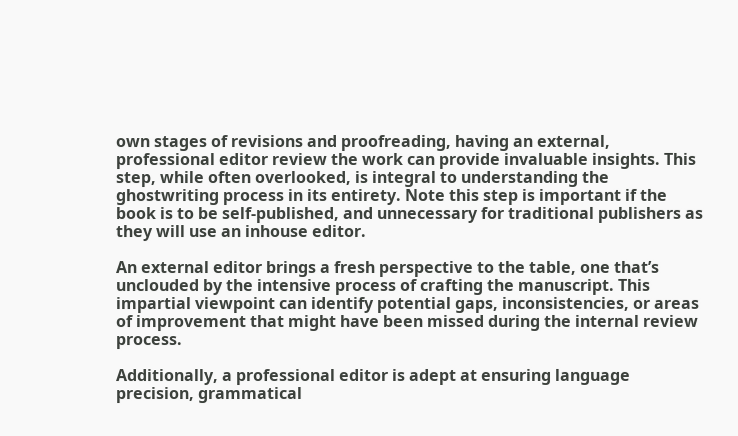own stages of revisions and proofreading, having an external, professional editor review the work can provide invaluable insights. This step, while often overlooked, is integral to understanding the ghostwriting process in its entirety. Note this step is important if the book is to be self-published, and unnecessary for traditional publishers as they will use an inhouse editor.

An external editor brings a fresh perspective to the table, one that’s unclouded by the intensive process of crafting the manuscript. This impartial viewpoint can identify potential gaps, inconsistencies, or areas of improvement that might have been missed during the internal review process.

Additionally, a professional editor is adept at ensuring language precision, grammatical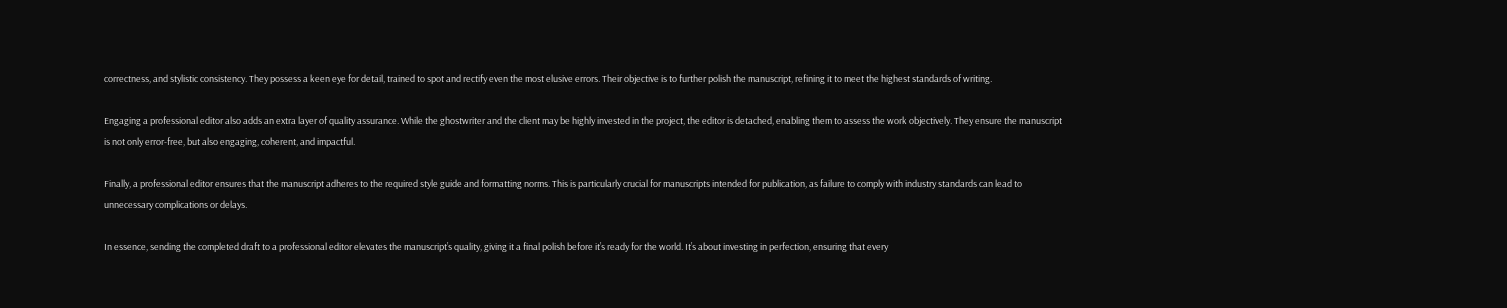correctness, and stylistic consistency. They possess a keen eye for detail, trained to spot and rectify even the most elusive errors. Their objective is to further polish the manuscript, refining it to meet the highest standards of writing.

Engaging a professional editor also adds an extra layer of quality assurance. While the ghostwriter and the client may be highly invested in the project, the editor is detached, enabling them to assess the work objectively. They ensure the manuscript is not only error-free, but also engaging, coherent, and impactful.

Finally, a professional editor ensures that the manuscript adheres to the required style guide and formatting norms. This is particularly crucial for manuscripts intended for publication, as failure to comply with industry standards can lead to unnecessary complications or delays.

In essence, sending the completed draft to a professional editor elevates the manuscript’s quality, giving it a final polish before it’s ready for the world. It’s about investing in perfection, ensuring that every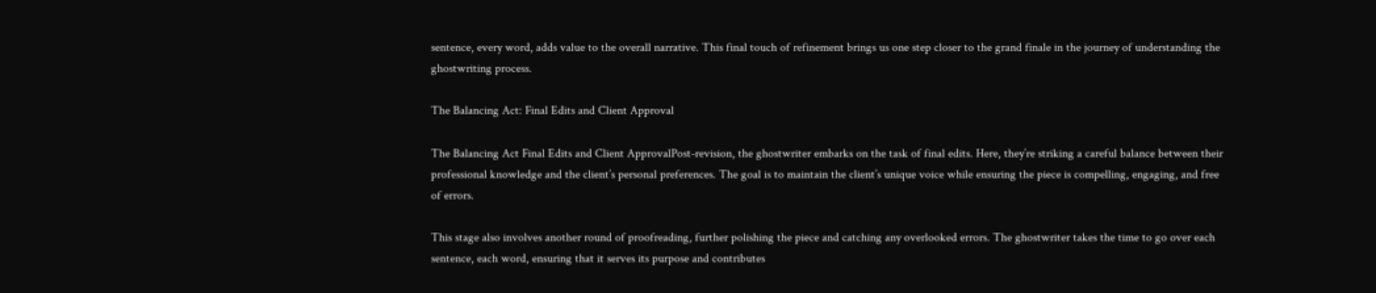sentence, every word, adds value to the overall narrative. This final touch of refinement brings us one step closer to the grand finale in the journey of understanding the ghostwriting process.

The Balancing Act: Final Edits and Client Approval

The Balancing Act Final Edits and Client ApprovalPost-revision, the ghostwriter embarks on the task of final edits. Here, they’re striking a careful balance between their professional knowledge and the client’s personal preferences. The goal is to maintain the client’s unique voice while ensuring the piece is compelling, engaging, and free of errors.

This stage also involves another round of proofreading, further polishing the piece and catching any overlooked errors. The ghostwriter takes the time to go over each sentence, each word, ensuring that it serves its purpose and contributes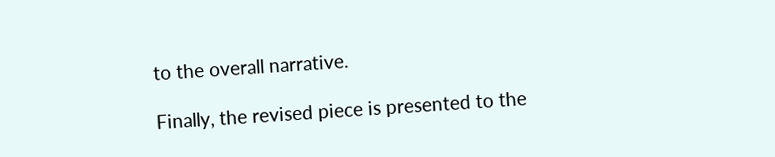to the overall narrative.

Finally, the revised piece is presented to the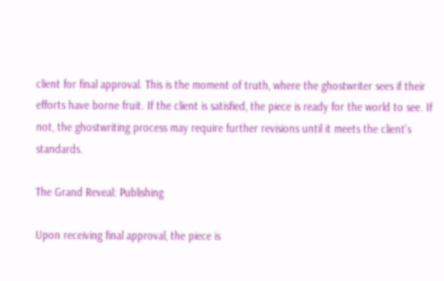client for final approval. This is the moment of truth, where the ghostwriter sees if their efforts have borne fruit. If the client is satisfied, the piece is ready for the world to see. If not, the ghostwriting process may require further revisions until it meets the client’s standards.

The Grand Reveal: Publishing

Upon receiving final approval, the piece is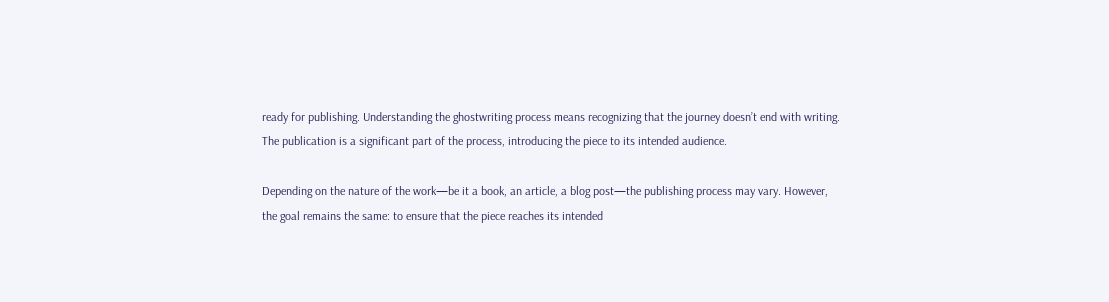ready for publishing. Understanding the ghostwriting process means recognizing that the journey doesn’t end with writing. The publication is a significant part of the process, introducing the piece to its intended audience.

Depending on the nature of the work—be it a book, an article, a blog post—the publishing process may vary. However, the goal remains the same: to ensure that the piece reaches its intended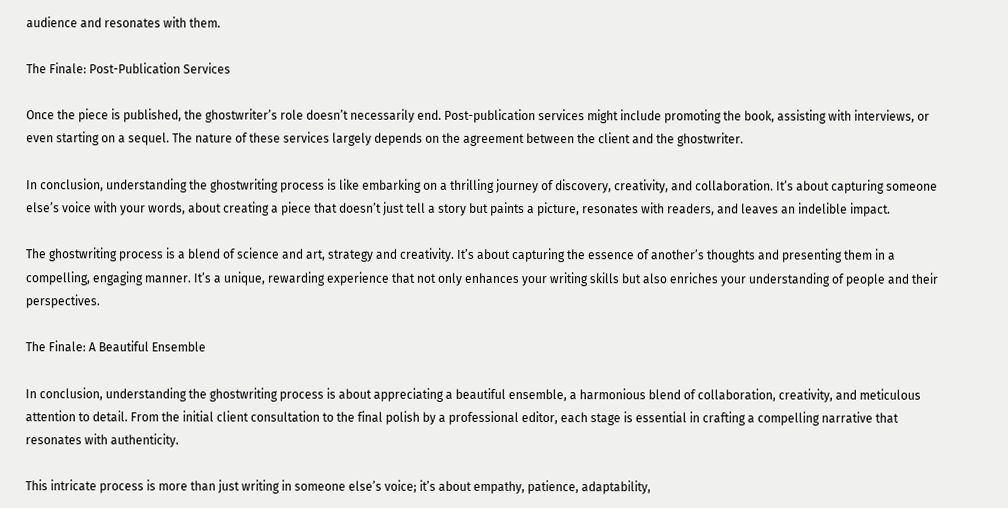audience and resonates with them.

The Finale: Post-Publication Services

Once the piece is published, the ghostwriter’s role doesn’t necessarily end. Post-publication services might include promoting the book, assisting with interviews, or even starting on a sequel. The nature of these services largely depends on the agreement between the client and the ghostwriter.

In conclusion, understanding the ghostwriting process is like embarking on a thrilling journey of discovery, creativity, and collaboration. It’s about capturing someone else’s voice with your words, about creating a piece that doesn’t just tell a story but paints a picture, resonates with readers, and leaves an indelible impact.

The ghostwriting process is a blend of science and art, strategy and creativity. It’s about capturing the essence of another’s thoughts and presenting them in a compelling, engaging manner. It’s a unique, rewarding experience that not only enhances your writing skills but also enriches your understanding of people and their perspectives.

The Finale: A Beautiful Ensemble

In conclusion, understanding the ghostwriting process is about appreciating a beautiful ensemble, a harmonious blend of collaboration, creativity, and meticulous attention to detail. From the initial client consultation to the final polish by a professional editor, each stage is essential in crafting a compelling narrative that resonates with authenticity.

This intricate process is more than just writing in someone else’s voice; it’s about empathy, patience, adaptability,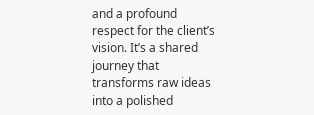and a profound respect for the client’s vision. It’s a shared journey that transforms raw ideas into a polished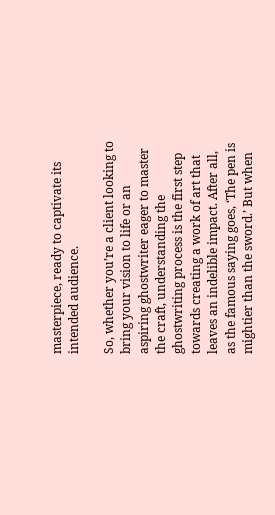masterpiece, ready to captivate its intended audience.

So, whether you’re a client looking to bring your vision to life or an aspiring ghostwriter eager to master the craft, understanding the ghostwriting process is the first step towards creating a work of art that leaves an indelible impact. After all, as the famous saying goes, ‘The pen is mightier than the sword.’ But when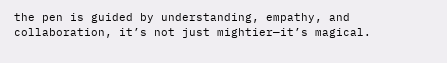the pen is guided by understanding, empathy, and collaboration, it’s not just mightier—it’s magical.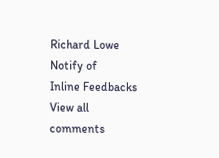Richard Lowe
Notify of
Inline Feedbacks
View all comments